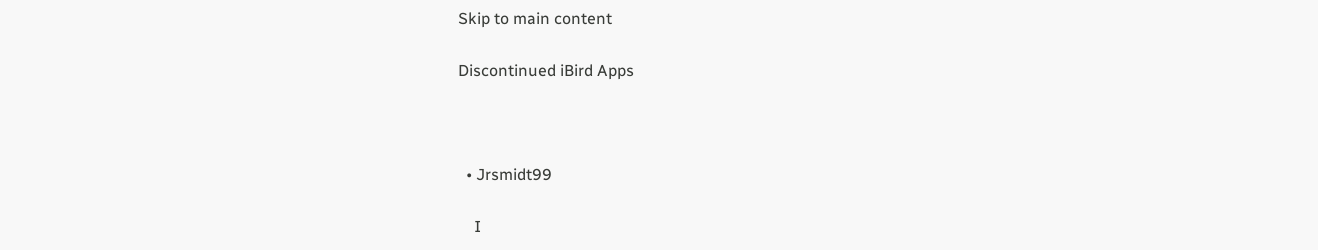Skip to main content

Discontinued iBird Apps



  • Jrsmidt99

    I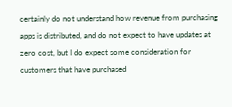certainly do not understand how revenue from purchasing apps is distributed, and do not expect to have updates at zero cost, but I do expect some consideration for customers that have purchased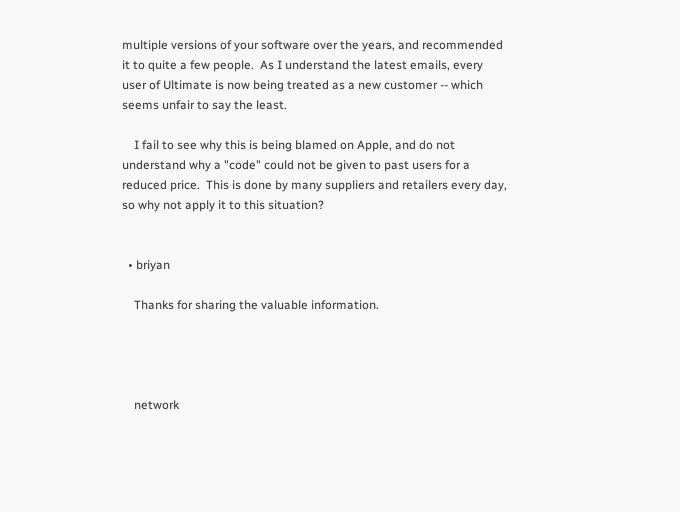multiple versions of your software over the years, and recommended it to quite a few people.  As I understand the latest emails, every user of Ultimate is now being treated as a new customer -- which seems unfair to say the least.

    I fail to see why this is being blamed on Apple, and do not understand why a "code" could not be given to past users for a reduced price.  This is done by many suppliers and retailers every day, so why not apply it to this situation?


  • briyan

    Thanks for sharing the valuable information.




    network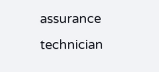assurance technician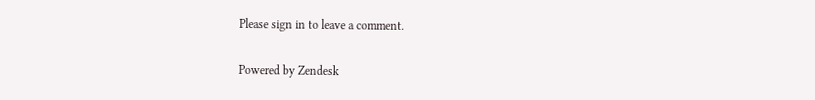Please sign in to leave a comment.

Powered by Zendesk